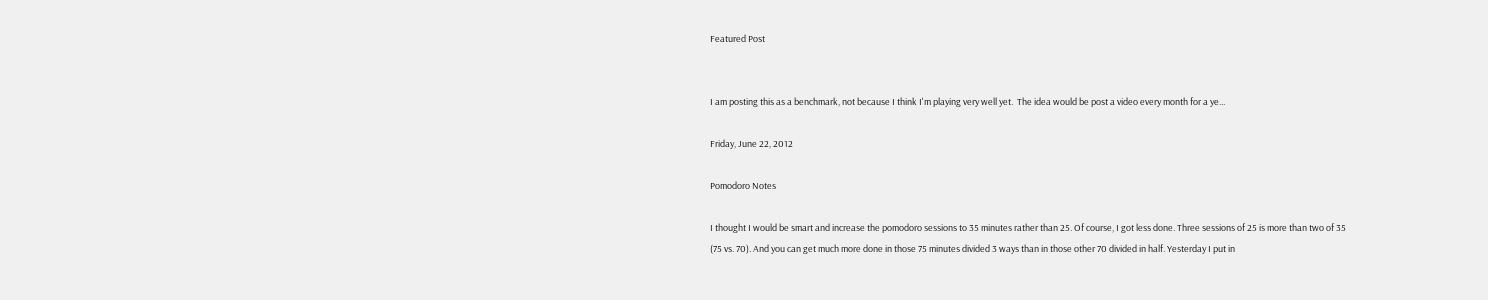Featured Post


I am posting this as a benchmark, not because I think I'm playing very well yet.  The idea would be post a video every month for a ye...

Friday, June 22, 2012

Pomodoro Notes

I thought I would be smart and increase the pomodoro sessions to 35 minutes rather than 25. Of course, I got less done. Three sessions of 25 is more than two of 35 (75 vs. 70). And you can get much more done in those 75 minutes divided 3 ways than in those other 70 divided in half. Yesterday I put in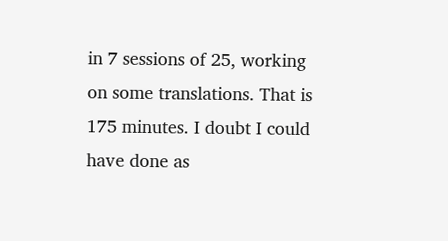in 7 sessions of 25, working on some translations. That is 175 minutes. I doubt I could have done as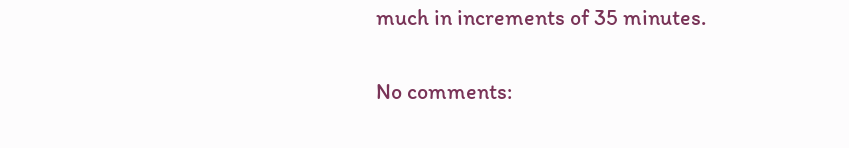much in increments of 35 minutes.

No comments: